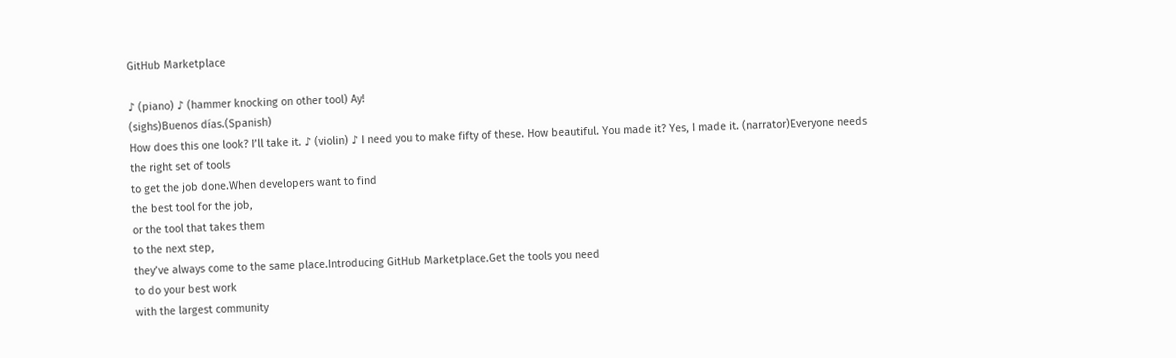GitHub Marketplace

♪ (piano) ♪ (hammer knocking on other tool) Ay!
(sighs)Buenos días.(Spanish)
How does this one look? I’ll take it. ♪ (violin) ♪ I need you to make fifty of these. How beautiful. You made it? Yes, I made it. (narrator)Everyone needs
the right set of tools
to get the job done.When developers want to find
the best tool for the job,
or the tool that takes them
to the next step,
they’ve always come to the same place.Introducing GitHub Marketplace.Get the tools you need
to do your best work
with the largest community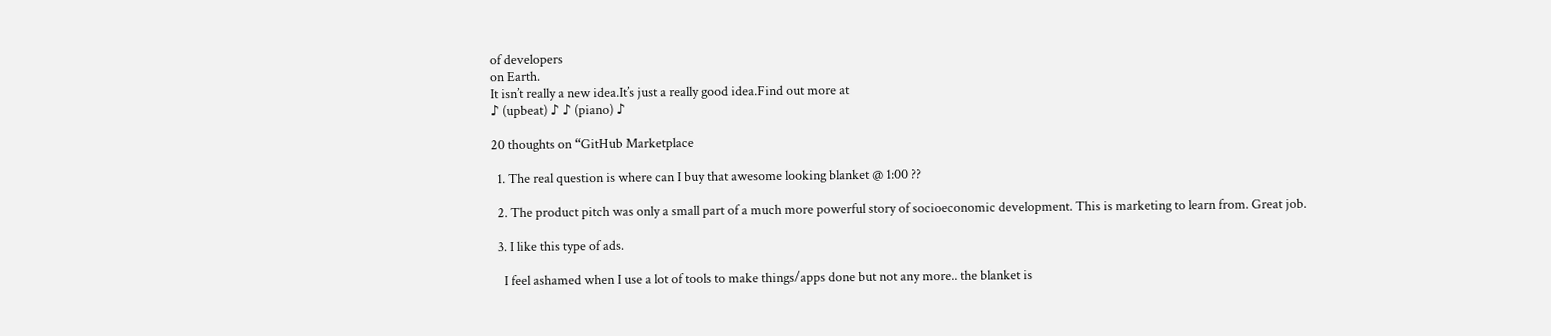of developers
on Earth.
It isn’t really a new idea.It’s just a really good idea.Find out more at
♪ (upbeat) ♪ ♪ (piano) ♪

20 thoughts on “GitHub Marketplace

  1. The real question is where can I buy that awesome looking blanket @ 1:00 ??

  2. The product pitch was only a small part of a much more powerful story of socioeconomic development. This is marketing to learn from. Great job.

  3. I like this type of ads.

    I feel ashamed when I use a lot of tools to make things/apps done but not any more.. the blanket is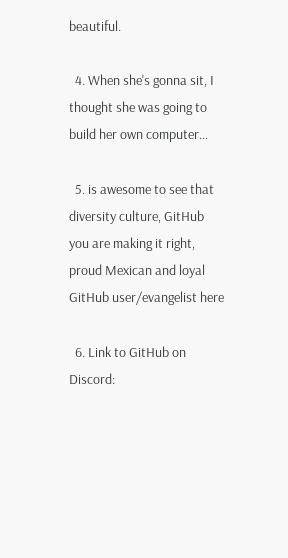beautiful.

  4. When she's gonna sit, I thought she was going to build her own computer…

  5. is awesome to see that diversity culture, GitHub you are making it right, proud Mexican and loyal GitHub user/evangelist here

  6. Link to GitHub on Discord: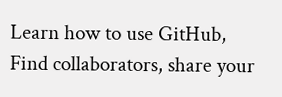Learn how to use GitHub, Find collaborators, share your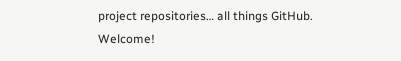project repositories… all things GitHub. Welcome!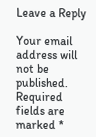Leave a Reply

Your email address will not be published. Required fields are marked *